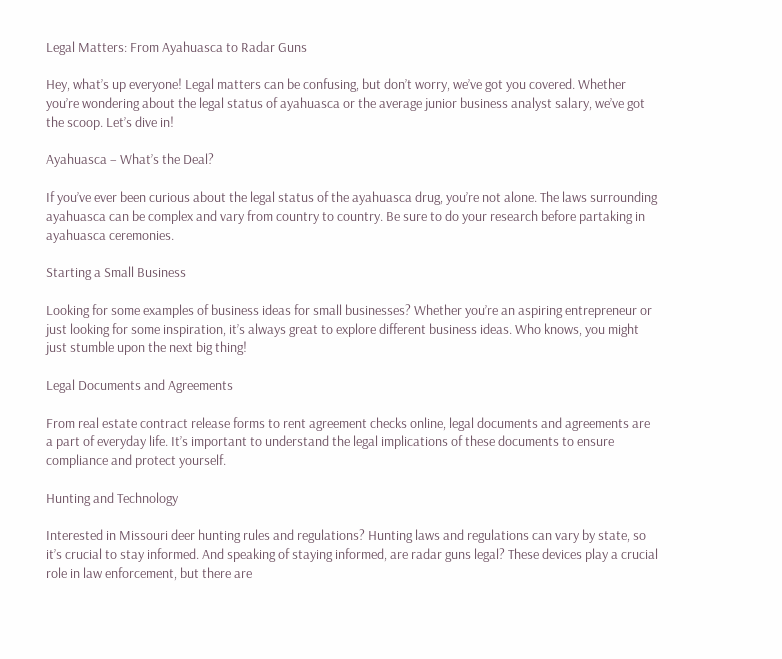Legal Matters: From Ayahuasca to Radar Guns

Hey, what’s up everyone! Legal matters can be confusing, but don’t worry, we’ve got you covered. Whether you’re wondering about the legal status of ayahuasca or the average junior business analyst salary, we’ve got the scoop. Let’s dive in!

Ayahuasca – What’s the Deal?

If you’ve ever been curious about the legal status of the ayahuasca drug, you’re not alone. The laws surrounding ayahuasca can be complex and vary from country to country. Be sure to do your research before partaking in ayahuasca ceremonies.

Starting a Small Business

Looking for some examples of business ideas for small businesses? Whether you’re an aspiring entrepreneur or just looking for some inspiration, it’s always great to explore different business ideas. Who knows, you might just stumble upon the next big thing!

Legal Documents and Agreements

From real estate contract release forms to rent agreement checks online, legal documents and agreements are a part of everyday life. It’s important to understand the legal implications of these documents to ensure compliance and protect yourself.

Hunting and Technology

Interested in Missouri deer hunting rules and regulations? Hunting laws and regulations can vary by state, so it’s crucial to stay informed. And speaking of staying informed, are radar guns legal? These devices play a crucial role in law enforcement, but there are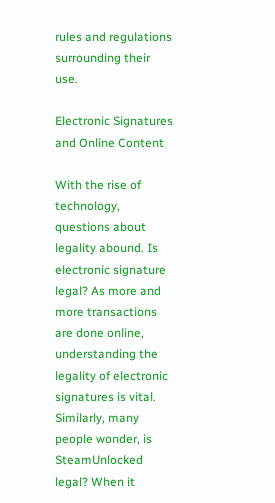rules and regulations surrounding their use.

Electronic Signatures and Online Content

With the rise of technology, questions about legality abound. Is electronic signature legal? As more and more transactions are done online, understanding the legality of electronic signatures is vital. Similarly, many people wonder, is SteamUnlocked legal? When it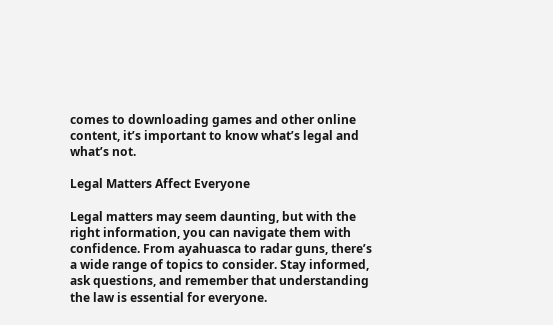comes to downloading games and other online content, it’s important to know what’s legal and what’s not.

Legal Matters Affect Everyone

Legal matters may seem daunting, but with the right information, you can navigate them with confidence. From ayahuasca to radar guns, there’s a wide range of topics to consider. Stay informed, ask questions, and remember that understanding the law is essential for everyone.